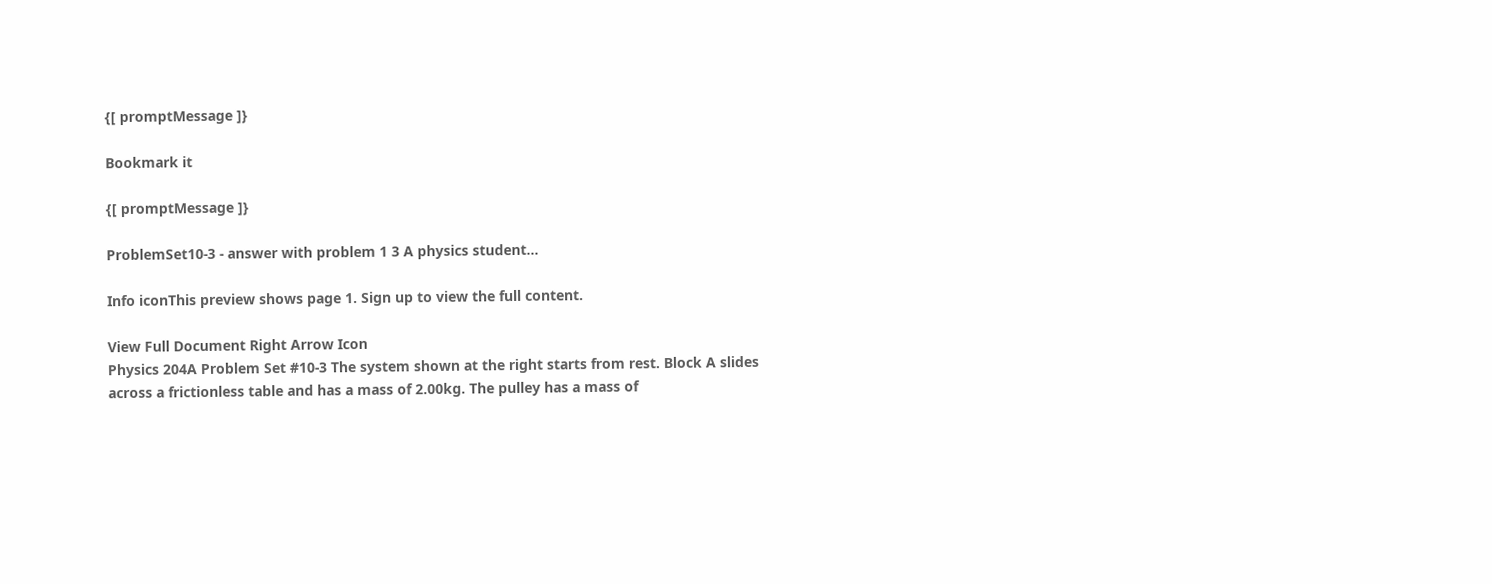{[ promptMessage ]}

Bookmark it

{[ promptMessage ]}

ProblemSet10-3 - answer with problem 1 3 A physics student...

Info iconThis preview shows page 1. Sign up to view the full content.

View Full Document Right Arrow Icon
Physics 204A Problem Set #10-3 The system shown at the right starts from rest. Block A slides across a frictionless table and has a mass of 2.00kg. The pulley has a mass of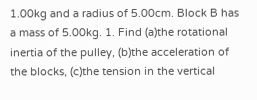1.00kg and a radius of 5.00cm. Block B has a mass of 5.00kg. 1. Find (a)the rotational inertia of the pulley, (b)the acceleration of the blocks, (c)the tension in the vertical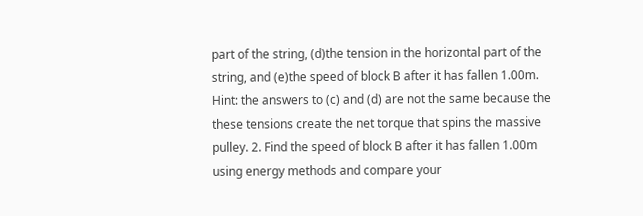part of the string, (d)the tension in the horizontal part of the string, and (e)the speed of block B after it has fallen 1.00m. Hint: the answers to (c) and (d) are not the same because the these tensions create the net torque that spins the massive pulley. 2. Find the speed of block B after it has fallen 1.00m using energy methods and compare your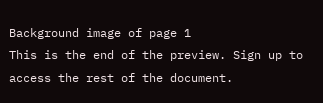Background image of page 1
This is the end of the preview. Sign up to access the rest of the document.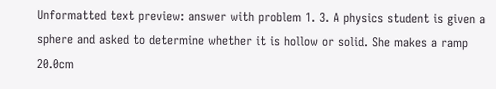Unformatted text preview: answer with problem 1. 3. A physics student is given a sphere and asked to determine whether it is hollow or solid. She makes a ramp 20.0cm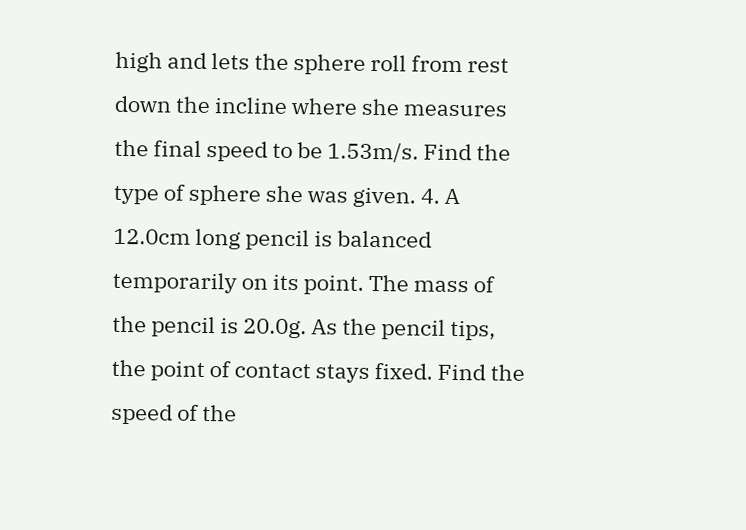high and lets the sphere roll from rest down the incline where she measures the final speed to be 1.53m/s. Find the type of sphere she was given. 4. A 12.0cm long pencil is balanced temporarily on its point. The mass of the pencil is 20.0g. As the pencil tips, the point of contact stays fixed. Find the speed of the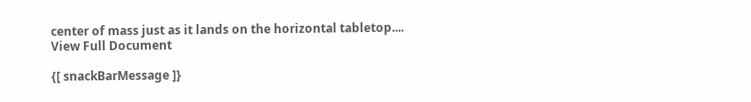center of mass just as it lands on the horizontal tabletop....
View Full Document

{[ snackBarMessage ]}